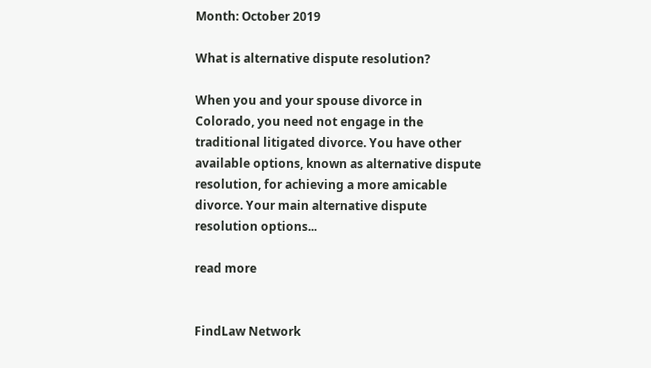Month: October 2019

What is alternative dispute resolution?

When you and your spouse divorce in Colorado, you need not engage in the traditional litigated divorce. You have other available options, known as alternative dispute resolution, for achieving a more amicable divorce. Your main alternative dispute resolution options...

read more


FindLaw Network